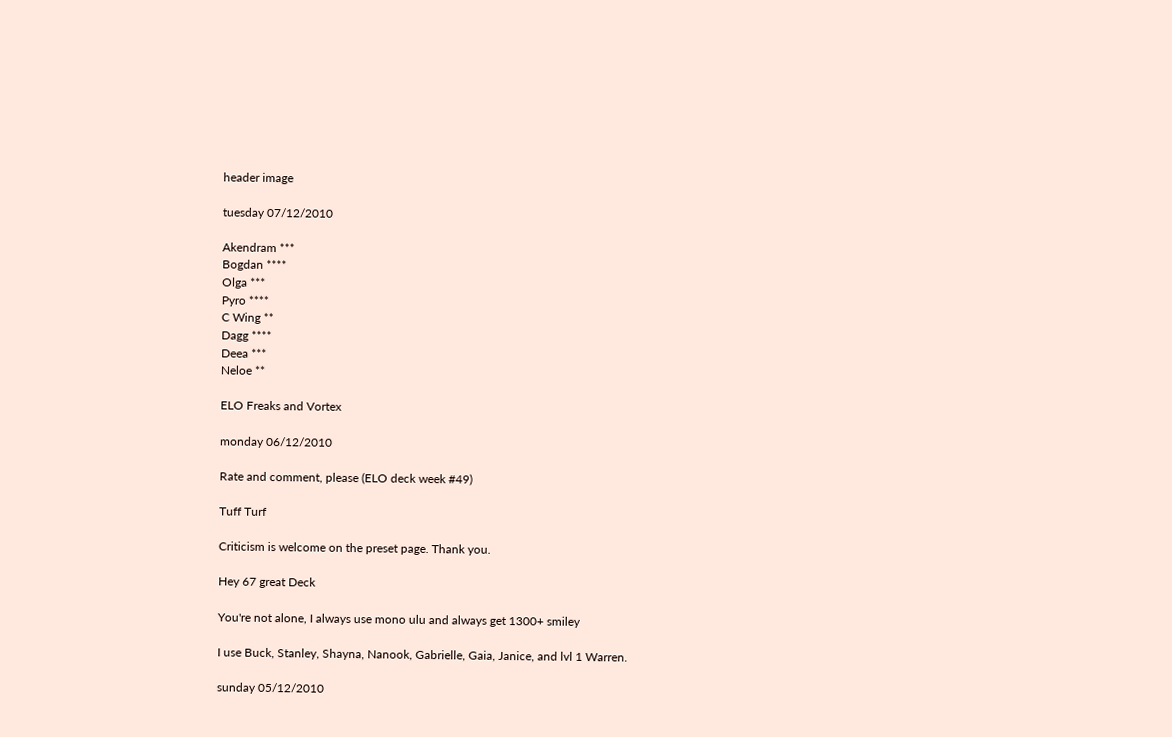header image

tuesday 07/12/2010

Akendram ***
Bogdan ****
Olga ***
Pyro ****
C Wing **
Dagg ****
Deea ***
Neloe **

ELO Freaks and Vortex

monday 06/12/2010

Rate and comment, please (ELO deck week #49)

Tuff Turf

Criticism is welcome on the preset page. Thank you.

Hey 67 great Deck

You're not alone, I always use mono ulu and always get 1300+ smiley

I use Buck, Stanley, Shayna, Nanook, Gabrielle, Gaia, Janice, and lvl 1 Warren.

sunday 05/12/2010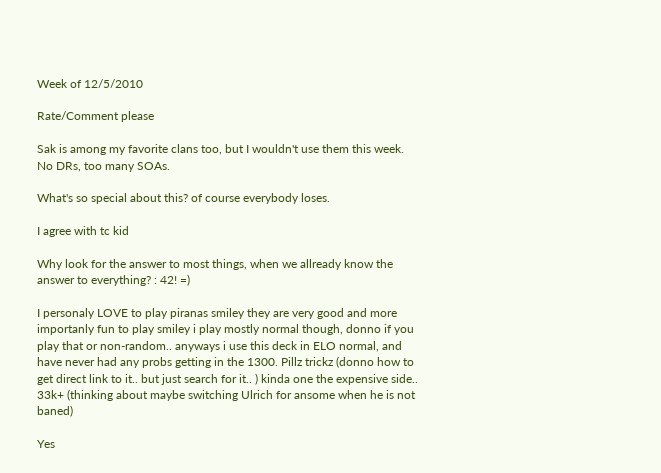Week of 12/5/2010

Rate/Comment please

Sak is among my favorite clans too, but I wouldn't use them this week. No DRs, too many SOAs.

What's so special about this? of course everybody loses.

I agree with tc kid

Why look for the answer to most things, when we allready know the answer to everything? : 42! =)

I personaly LOVE to play piranas smiley they are very good and more importanly fun to play smiley i play mostly normal though, donno if you play that or non-random.. anyways i use this deck in ELO normal, and have never had any probs getting in the 1300. Pillz trickz (donno how to get direct link to it.. but just search for it.. ) kinda one the expensive side.. 33k+ (thinking about maybe switching Ulrich for ansome when he is not baned)

Yes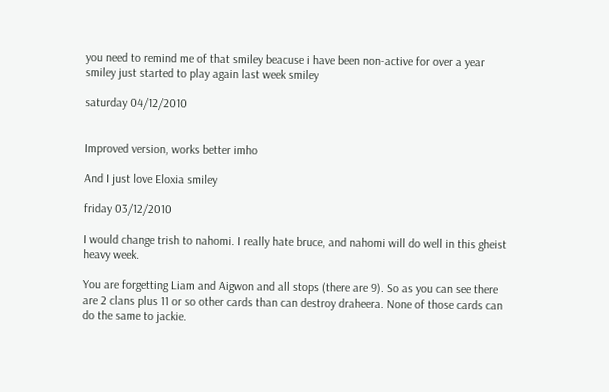you need to remind me of that smiley beacuse i have been non-active for over a year smiley just started to play again last week smiley

saturday 04/12/2010


Improved version, works better imho

And I just love Eloxia smiley

friday 03/12/2010

I would change trish to nahomi. I really hate bruce, and nahomi will do well in this gheist heavy week.

You are forgetting Liam and Aigwon and all stops (there are 9). So as you can see there are 2 clans plus 11 or so other cards than can destroy draheera. None of those cards can do the same to jackie.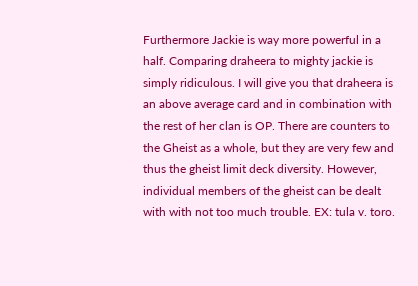Furthermore Jackie is way more powerful in a half. Comparing draheera to mighty jackie is simply ridiculous. I will give you that draheera is an above average card and in combination with the rest of her clan is OP. There are counters to the Gheist as a whole, but they are very few and thus the gheist limit deck diversity. However, individual members of the gheist can be dealt with with not too much trouble. EX: tula v. toro.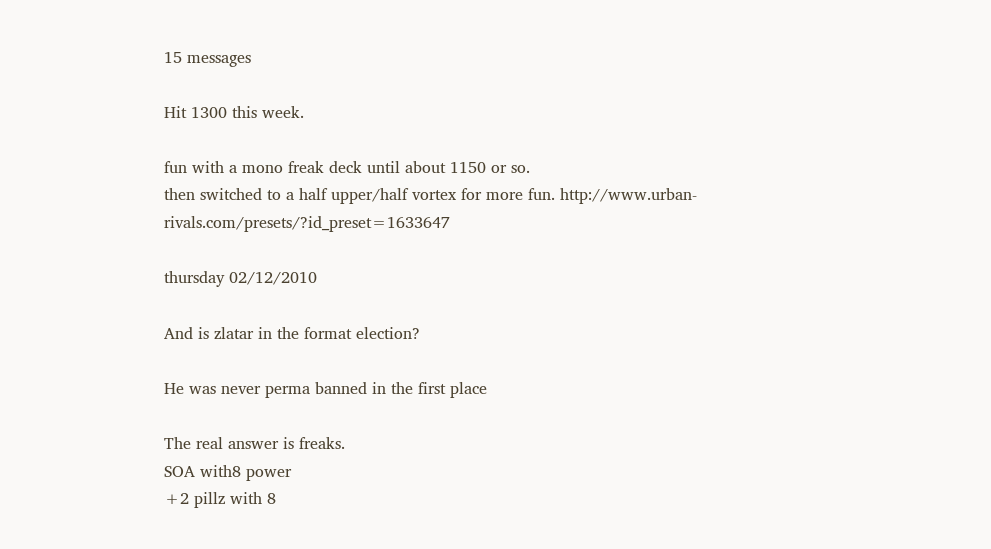15 messages

Hit 1300 this week.

fun with a mono freak deck until about 1150 or so.
then switched to a half upper/half vortex for more fun. http://www.urban-rivals.com/presets/?id_preset=1633647

thursday 02/12/2010

And is zlatar in the format election?

He was never perma banned in the first place

The real answer is freaks.
SOA with8 power
+2 pillz with 8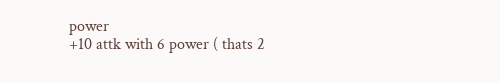power
+10 attk with 6 power ( thats 2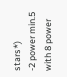stars*)
-2 power min.5 with 8 power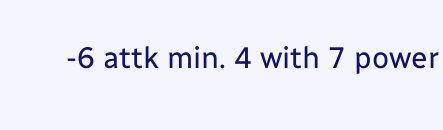-6 attk min. 4 with 7 power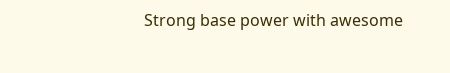Strong base power with awesome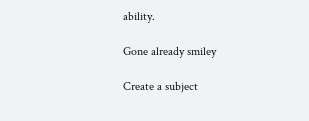ability.

Gone already smiley

Create a subject